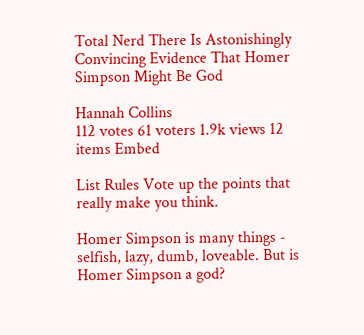Total Nerd There Is Astonishingly Convincing Evidence That Homer Simpson Might Be God

Hannah Collins
112 votes 61 voters 1.9k views 12 items Embed

List Rules Vote up the points that really make you think.

Homer Simpson is many things - selfish, lazy, dumb, loveable. But is Homer Simpson a god?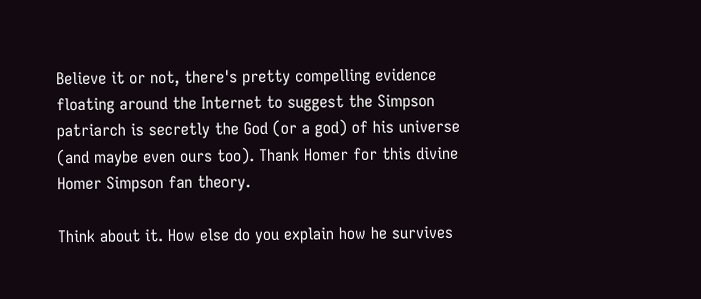Believe it or not, there's pretty compelling evidence floating around the Internet to suggest the Simpson patriarch is secretly the God (or a god) of his universe (and maybe even ours too). Thank Homer for this divine Homer Simpson fan theory.

Think about it. How else do you explain how he survives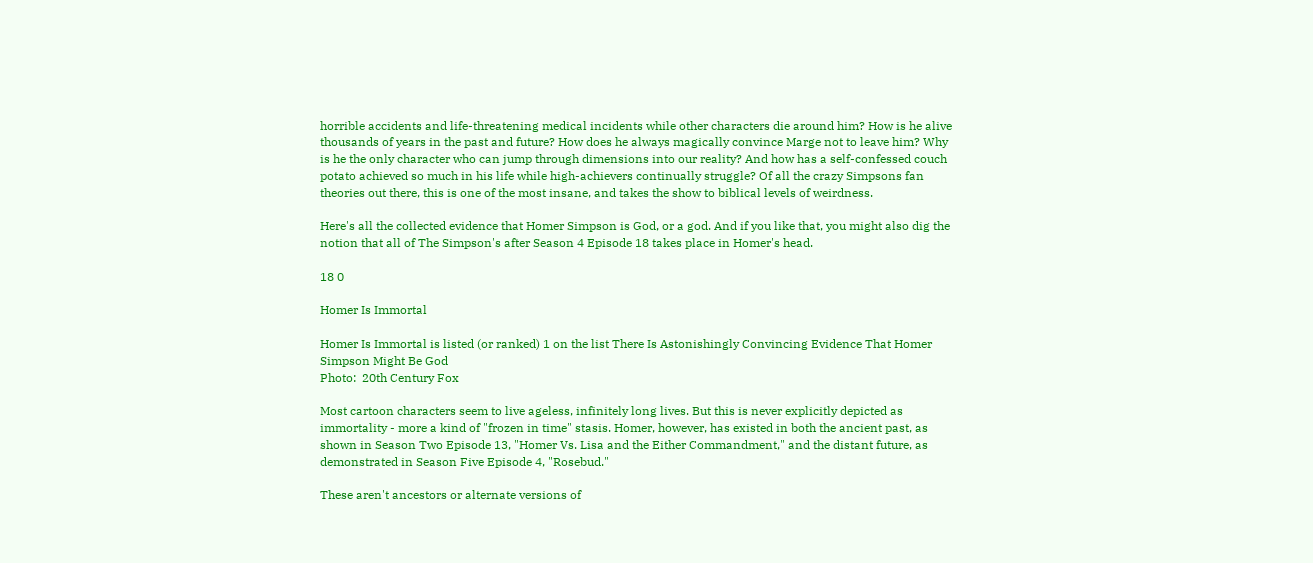horrible accidents and life-threatening medical incidents while other characters die around him? How is he alive thousands of years in the past and future? How does he always magically convince Marge not to leave him? Why is he the only character who can jump through dimensions into our reality? And how has a self-confessed couch potato achieved so much in his life while high-achievers continually struggle? Of all the crazy Simpsons fan theories out there, this is one of the most insane, and takes the show to biblical levels of weirdness.

Here's all the collected evidence that Homer Simpson is God, or a god. And if you like that, you might also dig the notion that all of The Simpson's after Season 4 Episode 18 takes place in Homer's head.

18 0

Homer Is Immortal

Homer Is Immortal is listed (or ranked) 1 on the list There Is Astonishingly Convincing Evidence That Homer Simpson Might Be God
Photo:  20th Century Fox

Most cartoon characters seem to live ageless, infinitely long lives. But this is never explicitly depicted as immortality - more a kind of "frozen in time" stasis. Homer, however, has existed in both the ancient past, as shown in Season Two Episode 13, "Homer Vs. Lisa and the Either Commandment," and the distant future, as demonstrated in Season Five Episode 4, "Rosebud."

These aren't ancestors or alternate versions of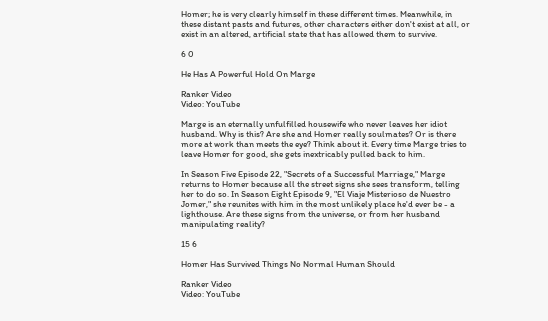Homer; he is very clearly himself in these different times. Meanwhile, in these distant pasts and futures, other characters either don't exist at all, or exist in an altered, artificial state that has allowed them to survive.

6 0

He Has A Powerful Hold On Marge

Ranker Video
Video: YouTube

Marge is an eternally unfulfilled housewife who never leaves her idiot husband. Why is this? Are she and Homer really soulmates? Or is there more at work than meets the eye? Think about it. Every time Marge tries to leave Homer for good, she gets inextricably pulled back to him.

In Season Five Episode 22, "Secrets of a Successful Marriage," Marge returns to Homer because all the street signs she sees transform, telling her to do so. In Season Eight Episode 9, "El Viaje Misterioso de Nuestro Jomer," she reunites with him in the most unlikely place he'd ever be - a lighthouse. Are these signs from the universe, or from her husband manipulating reality?

15 6

Homer Has Survived Things No Normal Human Should

Ranker Video
Video: YouTube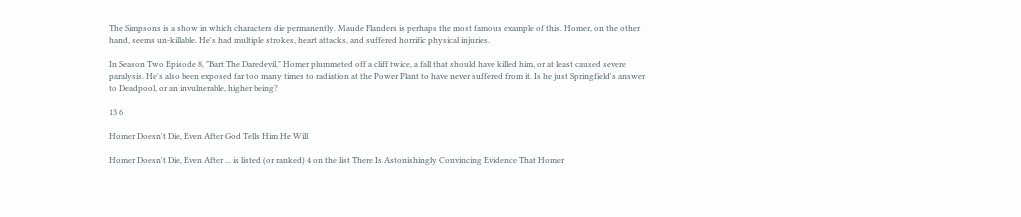The Simpsons is a show in which characters die permanently. Maude Flanders is perhaps the most famous example of this. Homer, on the other hand, seems un-killable. He's had multiple strokes, heart attacks, and suffered horrific physical injuries.

In Season Two Episode 8, "Bart The Daredevil," Homer plummeted off a cliff twice, a fall that should have killed him, or at least caused severe paralysis. He's also been exposed far too many times to radiation at the Power Plant to have never suffered from it. Is he just Springfield's answer to Deadpool, or an invulnerable, higher being?

13 6

Homer Doesn't Die, Even After God Tells Him He Will

Homer Doesn't Die, Even After ... is listed (or ranked) 4 on the list There Is Astonishingly Convincing Evidence That Homer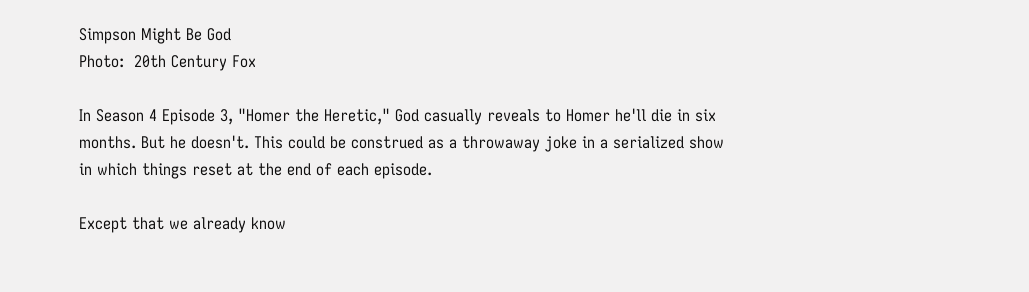Simpson Might Be God
Photo:  20th Century Fox

In Season 4 Episode 3, "Homer the Heretic," God casually reveals to Homer he'll die in six months. But he doesn't. This could be construed as a throwaway joke in a serialized show in which things reset at the end of each episode.

Except that we already know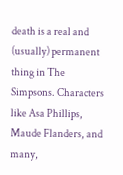death is a real and (usually) permanent thing in The Simpsons. Characters like Asa Phillips, Maude Flanders, and many,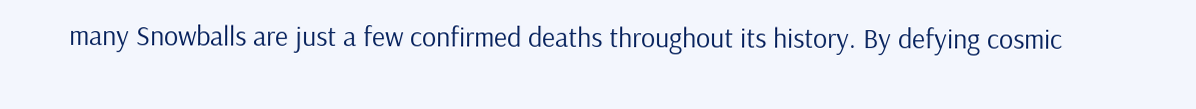many Snowballs are just a few confirmed deaths throughout its history. By defying cosmic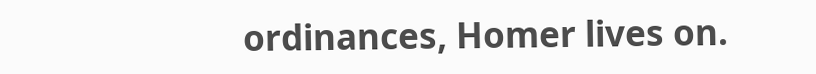ordinances, Homer lives on.